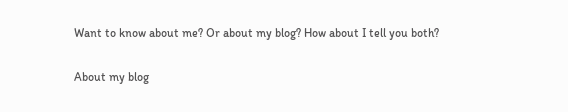Want to know about me? Or about my blog? How about I tell you both?

About my blog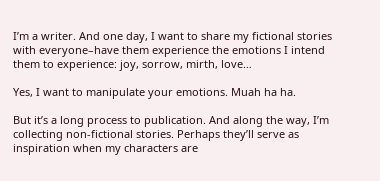I’m a writer. And one day, I want to share my fictional stories with everyone–have them experience the emotions I intend them to experience: joy, sorrow, mirth, love…

Yes, I want to manipulate your emotions. Muah ha ha.

But it’s a long process to publication. And along the way, I’m collecting non-fictional stories. Perhaps they’ll serve as inspiration when my characters are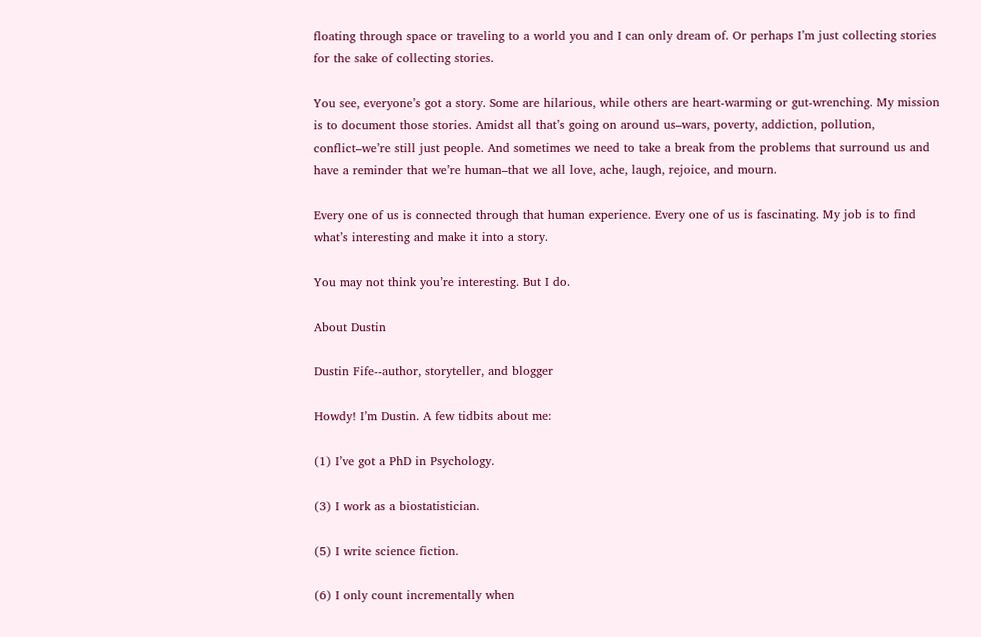floating through space or traveling to a world you and I can only dream of. Or perhaps I’m just collecting stories for the sake of collecting stories.

You see, everyone’s got a story. Some are hilarious, while others are heart-warming or gut-wrenching. My mission is to document those stories. Amidst all that’s going on around us–wars, poverty, addiction, pollution, conflict–we’re still just people. And sometimes we need to take a break from the problems that surround us and have a reminder that we’re human–that we all love, ache, laugh, rejoice, and mourn.

Every one of us is connected through that human experience. Every one of us is fascinating. My job is to find what’s interesting and make it into a story.

You may not think you’re interesting. But I do.

About Dustin

Dustin Fife--author, storyteller, and blogger

Howdy! I’m Dustin. A few tidbits about me:

(1) I’ve got a PhD in Psychology.

(3) I work as a biostatistician.

(5) I write science fiction.

(6) I only count incrementally when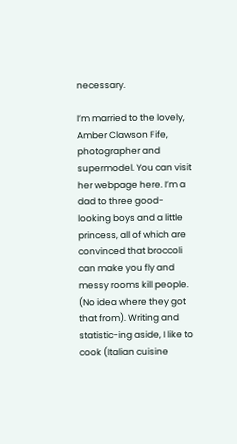necessary.

I’m married to the lovely, Amber Clawson Fife, photographer and supermodel. You can visit her webpage here. I’m a dad to three good-looking boys and a little princess, all of which are convinced that broccoli can make you fly and messy rooms kill people. (No idea where they got that from). Writing and statistic-ing aside, I like to cook (Italian cuisine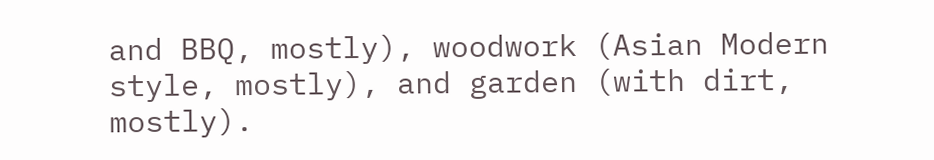and BBQ, mostly), woodwork (Asian Modern style, mostly), and garden (with dirt, mostly).